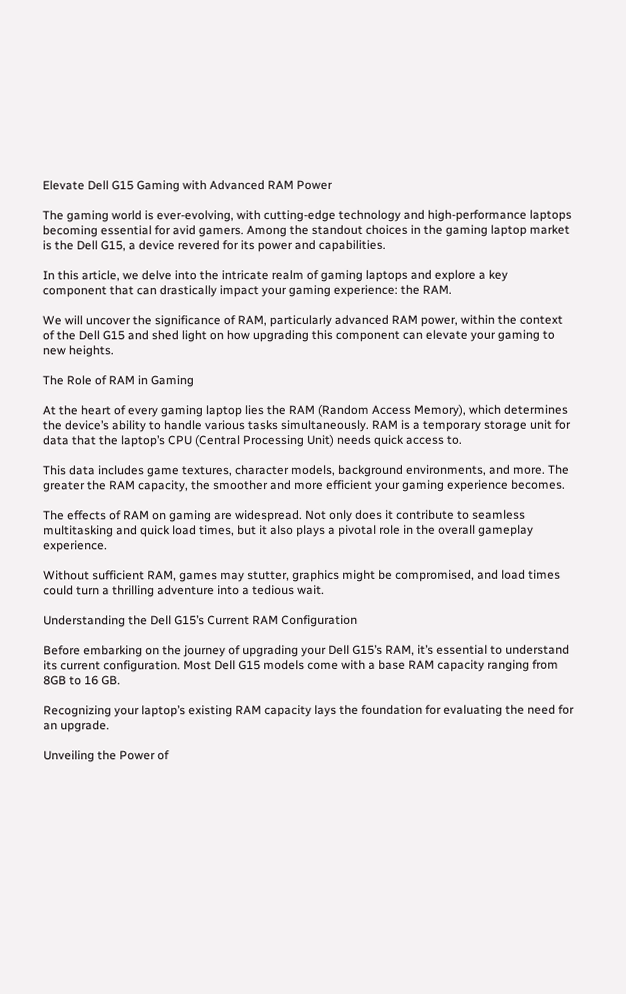Elevate Dell G15 Gaming with Advanced RAM Power

The gaming world is ever-evolving, with cutting-edge technology and high-performance laptops becoming essential for avid gamers. Among the standout choices in the gaming laptop market is the Dell G15, a device revered for its power and capabilities.

In this article, we delve into the intricate realm of gaming laptops and explore a key component that can drastically impact your gaming experience: the RAM.

We will uncover the significance of RAM, particularly advanced RAM power, within the context of the Dell G15 and shed light on how upgrading this component can elevate your gaming to new heights.

The Role of RAM in Gaming

At the heart of every gaming laptop lies the RAM (Random Access Memory), which determines the device’s ability to handle various tasks simultaneously. RAM is a temporary storage unit for data that the laptop’s CPU (Central Processing Unit) needs quick access to.

This data includes game textures, character models, background environments, and more. The greater the RAM capacity, the smoother and more efficient your gaming experience becomes.

The effects of RAM on gaming are widespread. Not only does it contribute to seamless multitasking and quick load times, but it also plays a pivotal role in the overall gameplay experience.

Without sufficient RAM, games may stutter, graphics might be compromised, and load times could turn a thrilling adventure into a tedious wait.

Understanding the Dell G15’s Current RAM Configuration

Before embarking on the journey of upgrading your Dell G15’s RAM, it’s essential to understand its current configuration. Most Dell G15 models come with a base RAM capacity ranging from 8GB to 16 GB.

Recognizing your laptop’s existing RAM capacity lays the foundation for evaluating the need for an upgrade.

Unveiling the Power of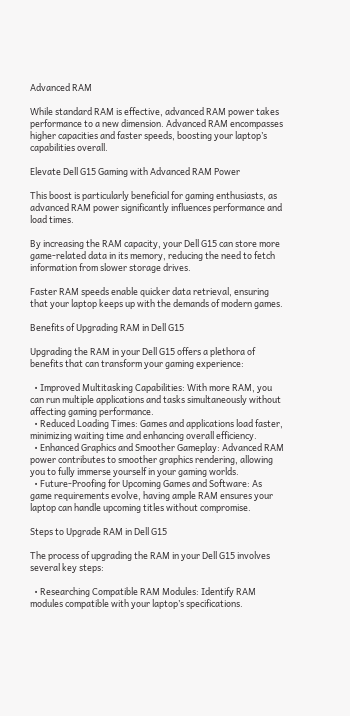Advanced RAM

While standard RAM is effective, advanced RAM power takes performance to a new dimension. Advanced RAM encompasses higher capacities and faster speeds, boosting your laptop’s capabilities overall.

Elevate Dell G15 Gaming with Advanced RAM Power

This boost is particularly beneficial for gaming enthusiasts, as advanced RAM power significantly influences performance and load times.

By increasing the RAM capacity, your Dell G15 can store more game-related data in its memory, reducing the need to fetch information from slower storage drives.

Faster RAM speeds enable quicker data retrieval, ensuring that your laptop keeps up with the demands of modern games.

Benefits of Upgrading RAM in Dell G15

Upgrading the RAM in your Dell G15 offers a plethora of benefits that can transform your gaming experience:

  • Improved Multitasking Capabilities: With more RAM, you can run multiple applications and tasks simultaneously without affecting gaming performance.
  • Reduced Loading Times: Games and applications load faster, minimizing waiting time and enhancing overall efficiency.
  • Enhanced Graphics and Smoother Gameplay: Advanced RAM power contributes to smoother graphics rendering, allowing you to fully immerse yourself in your gaming worlds.
  • Future-Proofing for Upcoming Games and Software: As game requirements evolve, having ample RAM ensures your laptop can handle upcoming titles without compromise.

Steps to Upgrade RAM in Dell G15

The process of upgrading the RAM in your Dell G15 involves several key steps:

  • Researching Compatible RAM Modules: Identify RAM modules compatible with your laptop’s specifications.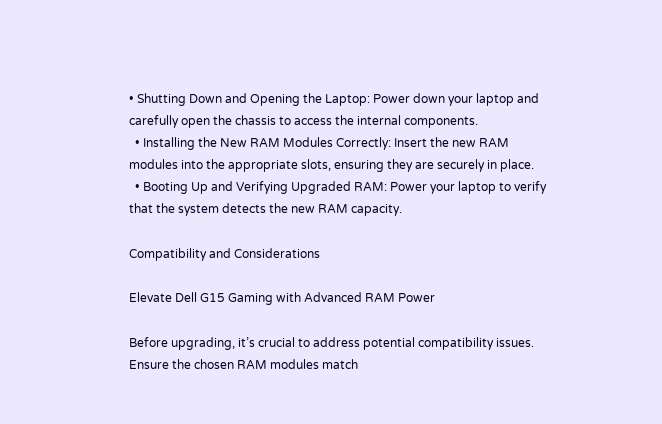• Shutting Down and Opening the Laptop: Power down your laptop and carefully open the chassis to access the internal components.
  • Installing the New RAM Modules Correctly: Insert the new RAM modules into the appropriate slots, ensuring they are securely in place.
  • Booting Up and Verifying Upgraded RAM: Power your laptop to verify that the system detects the new RAM capacity.

Compatibility and Considerations

Elevate Dell G15 Gaming with Advanced RAM Power

Before upgrading, it’s crucial to address potential compatibility issues. Ensure the chosen RAM modules match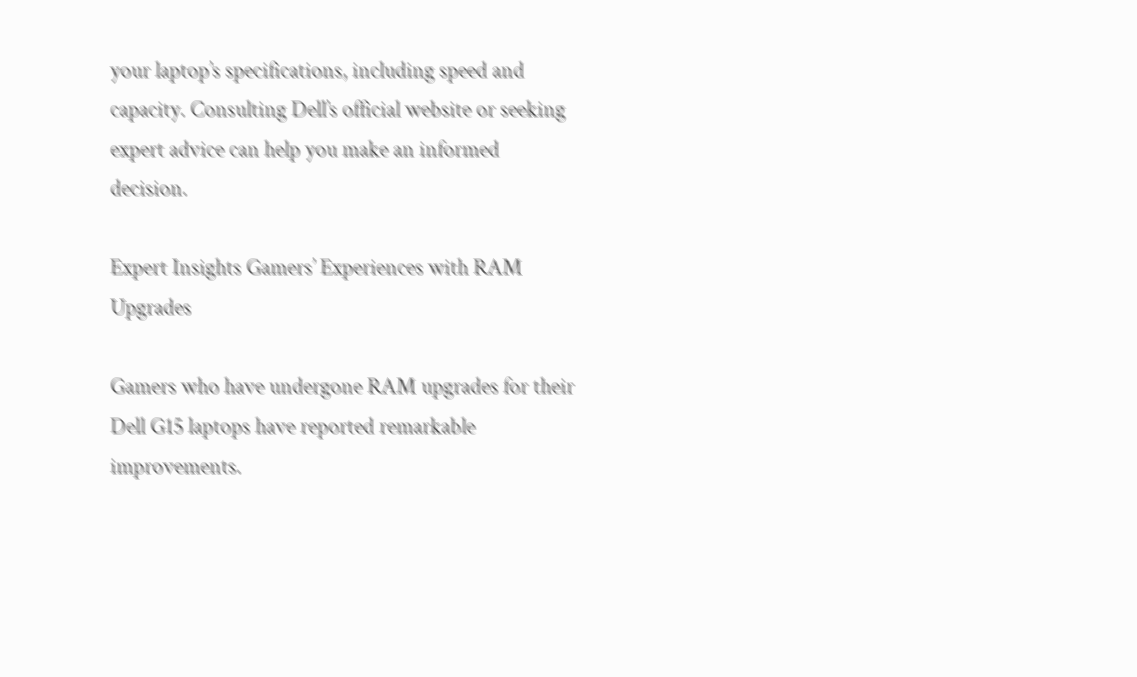your laptop’s specifications, including speed and capacity. Consulting Dell’s official website or seeking expert advice can help you make an informed decision.

Expert Insights Gamers’ Experiences with RAM Upgrades

Gamers who have undergone RAM upgrades for their Dell G15 laptops have reported remarkable improvements.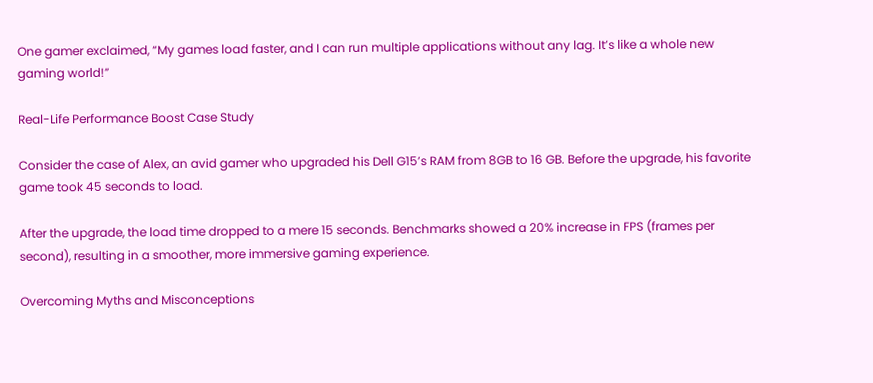One gamer exclaimed, “My games load faster, and I can run multiple applications without any lag. It’s like a whole new gaming world!”

Real-Life Performance Boost Case Study

Consider the case of Alex, an avid gamer who upgraded his Dell G15’s RAM from 8GB to 16 GB. Before the upgrade, his favorite game took 45 seconds to load.

After the upgrade, the load time dropped to a mere 15 seconds. Benchmarks showed a 20% increase in FPS (frames per second), resulting in a smoother, more immersive gaming experience.

Overcoming Myths and Misconceptions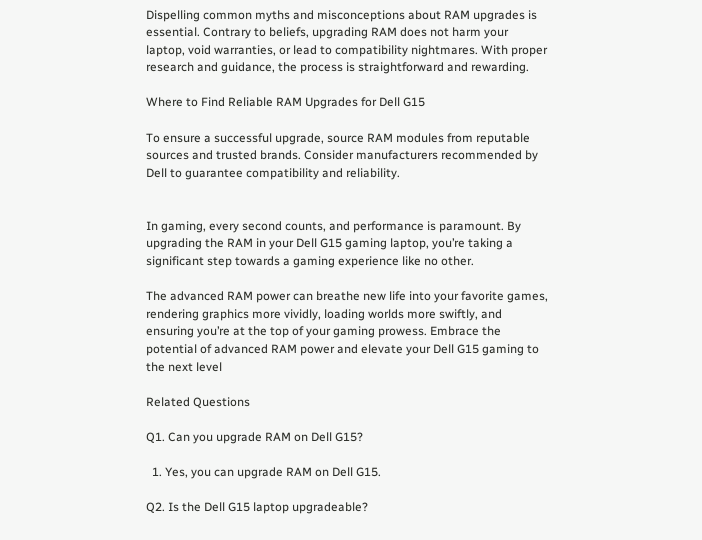Dispelling common myths and misconceptions about RAM upgrades is essential. Contrary to beliefs, upgrading RAM does not harm your laptop, void warranties, or lead to compatibility nightmares. With proper research and guidance, the process is straightforward and rewarding.

Where to Find Reliable RAM Upgrades for Dell G15

To ensure a successful upgrade, source RAM modules from reputable sources and trusted brands. Consider manufacturers recommended by Dell to guarantee compatibility and reliability.


In gaming, every second counts, and performance is paramount. By upgrading the RAM in your Dell G15 gaming laptop, you’re taking a significant step towards a gaming experience like no other.

The advanced RAM power can breathe new life into your favorite games, rendering graphics more vividly, loading worlds more swiftly, and ensuring you’re at the top of your gaming prowess. Embrace the potential of advanced RAM power and elevate your Dell G15 gaming to the next level

Related Questions

Q1. Can you upgrade RAM on Dell G15?

  1. Yes, you can upgrade RAM on Dell G15.

Q2. Is the Dell G15 laptop upgradeable?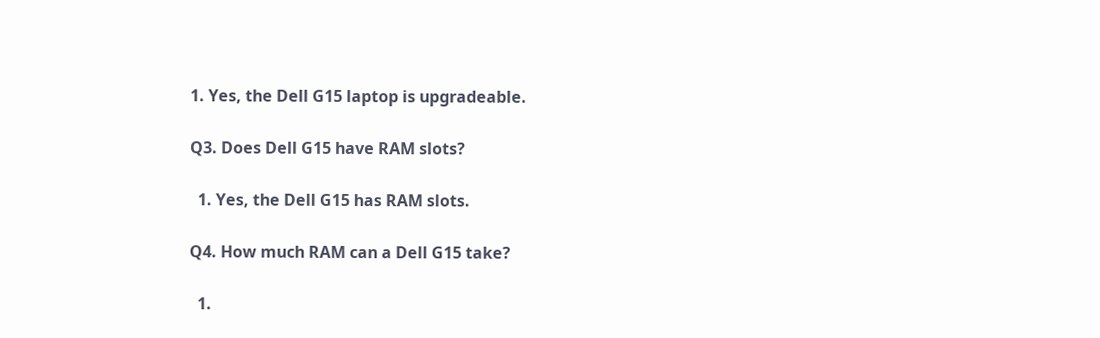1. Yes, the Dell G15 laptop is upgradeable.

Q3. Does Dell G15 have RAM slots?

  1. Yes, the Dell G15 has RAM slots.

Q4. How much RAM can a Dell G15 take?

  1.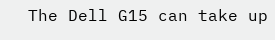The Dell G15 can take up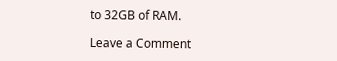to 32GB of RAM.

Leave a Comment